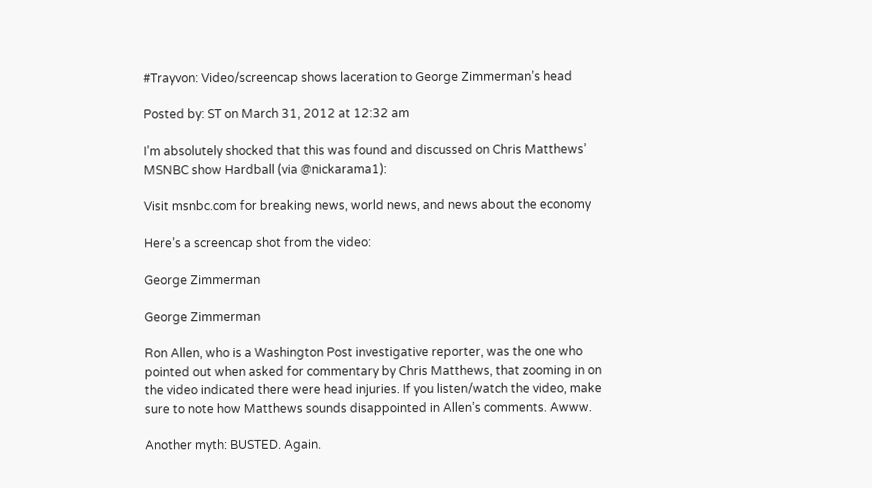#Trayvon: Video/screencap shows laceration to George Zimmerman’s head

Posted by: ST on March 31, 2012 at 12:32 am

I’m absolutely shocked that this was found and discussed on Chris Matthews’ MSNBC show Hardball (via @nickarama1):

Visit msnbc.com for breaking news, world news, and news about the economy

Here’s a screencap shot from the video:

George Zimmerman

George Zimmerman

Ron Allen, who is a Washington Post investigative reporter, was the one who pointed out when asked for commentary by Chris Matthews, that zooming in on the video indicated there were head injuries. If you listen/watch the video, make sure to note how Matthews sounds disappointed in Allen’s comments. Awww.

Another myth: BUSTED. Again.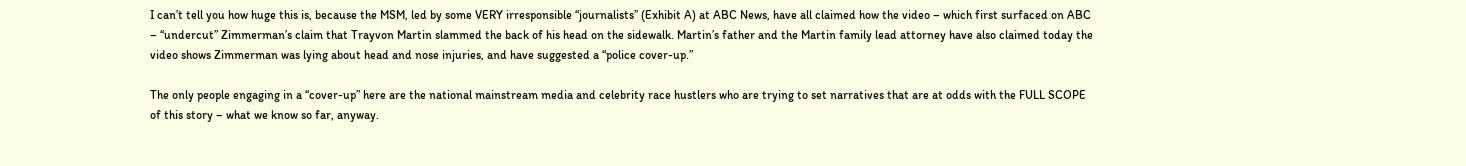I can’t tell you how huge this is, because the MSM, led by some VERY irresponsible “journalists” (Exhibit A) at ABC News, have all claimed how the video – which first surfaced on ABC – “undercut” Zimmerman’s claim that Trayvon Martin slammed the back of his head on the sidewalk. Martin’s father and the Martin family lead attorney have also claimed today the video shows Zimmerman was lying about head and nose injuries, and have suggested a “police cover-up.”

The only people engaging in a “cover-up” here are the national mainstream media and celebrity race hustlers who are trying to set narratives that are at odds with the FULL SCOPE of this story – what we know so far, anyway.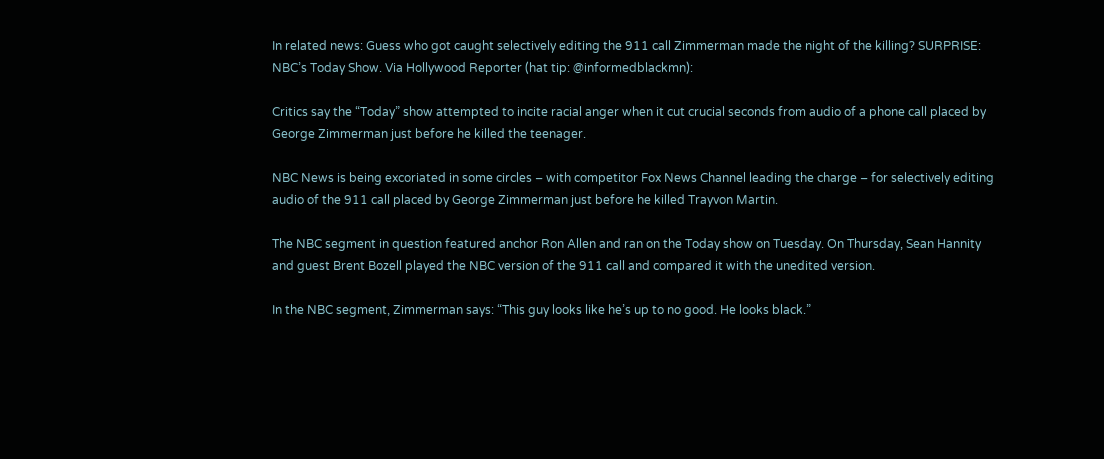In related news: Guess who got caught selectively editing the 911 call Zimmerman made the night of the killing? SURPRISE: NBC’s Today Show. Via Hollywood Reporter (hat tip: @informedblackmn):

Critics say the “Today” show attempted to incite racial anger when it cut crucial seconds from audio of a phone call placed by George Zimmerman just before he killed the teenager.

NBC News is being excoriated in some circles – with competitor Fox News Channel leading the charge – for selectively editing audio of the 911 call placed by George Zimmerman just before he killed Trayvon Martin.

The NBC segment in question featured anchor Ron Allen and ran on the Today show on Tuesday. On Thursday, Sean Hannity and guest Brent Bozell played the NBC version of the 911 call and compared it with the unedited version.

In the NBC segment, Zimmerman says: “This guy looks like he’s up to no good. He looks black.”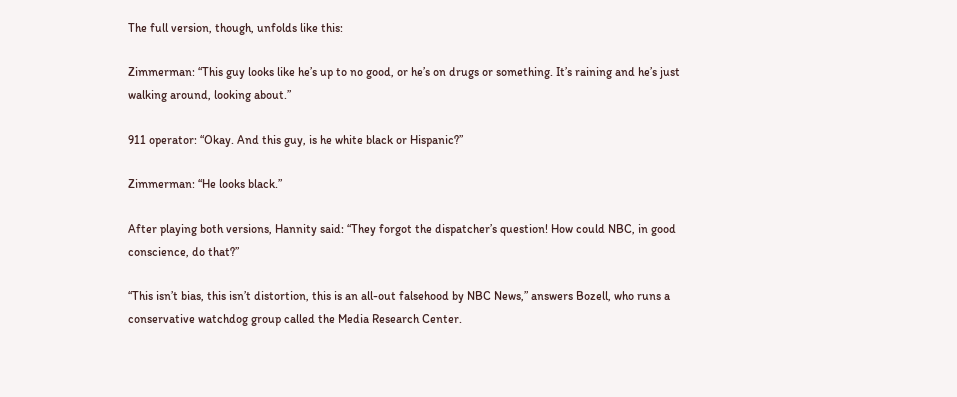The full version, though, unfolds like this:

Zimmerman: “This guy looks like he’s up to no good, or he’s on drugs or something. It’s raining and he’s just walking around, looking about.”

911 operator: “Okay. And this guy, is he white black or Hispanic?”

Zimmerman: “He looks black.”

After playing both versions, Hannity said: “They forgot the dispatcher’s question! How could NBC, in good conscience, do that?”

“This isn’t bias, this isn’t distortion, this is an all-out falsehood by NBC News,” answers Bozell, who runs a conservative watchdog group called the Media Research Center.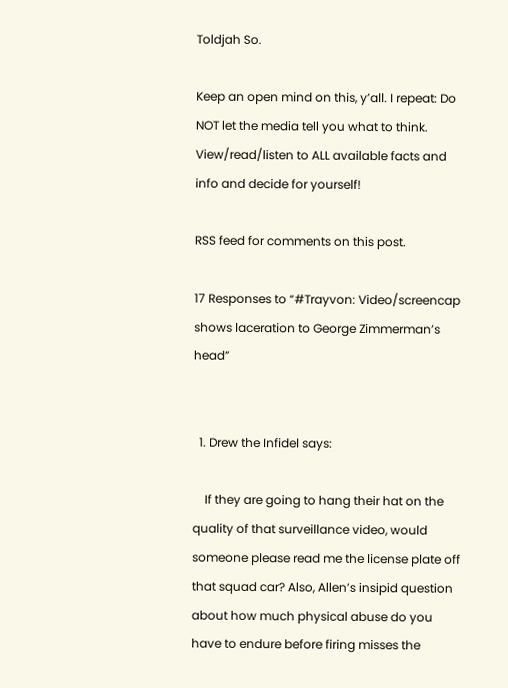Toldjah So.

Keep an open mind on this, y’all. I repeat: Do NOT let the media tell you what to think. View/read/listen to ALL available facts and info and decide for yourself!

RSS feed for comments on this post.

17 Responses to “#Trayvon: Video/screencap shows laceration to George Zimmerman’s head”


  1. Drew the Infidel says:

    If they are going to hang their hat on the quality of that surveillance video, would someone please read me the license plate off that squad car? Also, Allen’s insipid question about how much physical abuse do you have to endure before firing misses the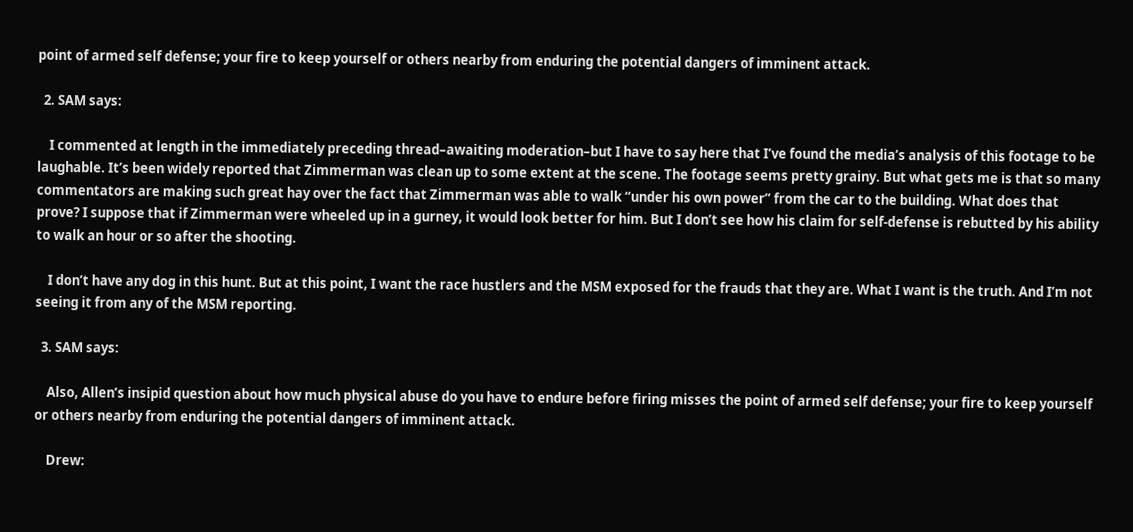point of armed self defense; your fire to keep yourself or others nearby from enduring the potential dangers of imminent attack.

  2. SAM says:

    I commented at length in the immediately preceding thread–awaiting moderation–but I have to say here that I’ve found the media’s analysis of this footage to be laughable. It’s been widely reported that Zimmerman was clean up to some extent at the scene. The footage seems pretty grainy. But what gets me is that so many commentators are making such great hay over the fact that Zimmerman was able to walk “under his own power” from the car to the building. What does that prove? I suppose that if Zimmerman were wheeled up in a gurney, it would look better for him. But I don’t see how his claim for self-defense is rebutted by his ability to walk an hour or so after the shooting.

    I don’t have any dog in this hunt. But at this point, I want the race hustlers and the MSM exposed for the frauds that they are. What I want is the truth. And I’m not seeing it from any of the MSM reporting.

  3. SAM says:

    Also, Allen’s insipid question about how much physical abuse do you have to endure before firing misses the point of armed self defense; your fire to keep yourself or others nearby from enduring the potential dangers of imminent attack.

    Drew: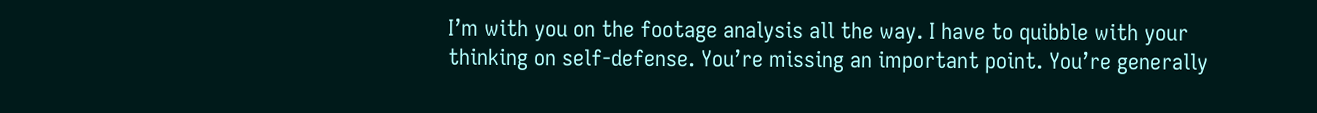I’m with you on the footage analysis all the way. I have to quibble with your thinking on self-defense. You’re missing an important point. You’re generally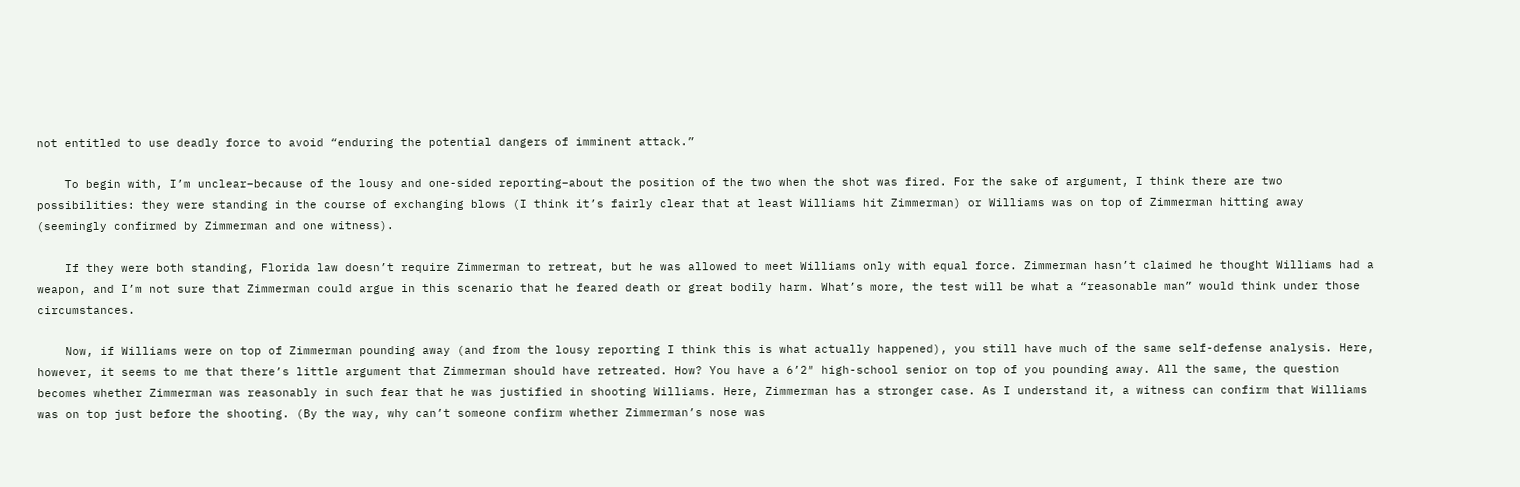not entitled to use deadly force to avoid “enduring the potential dangers of imminent attack.”

    To begin with, I’m unclear–because of the lousy and one-sided reporting–about the position of the two when the shot was fired. For the sake of argument, I think there are two possibilities: they were standing in the course of exchanging blows (I think it’s fairly clear that at least Williams hit Zimmerman) or Williams was on top of Zimmerman hitting away (seemingly confirmed by Zimmerman and one witness).

    If they were both standing, Florida law doesn’t require Zimmerman to retreat, but he was allowed to meet Williams only with equal force. Zimmerman hasn’t claimed he thought Williams had a weapon, and I’m not sure that Zimmerman could argue in this scenario that he feared death or great bodily harm. What’s more, the test will be what a “reasonable man” would think under those circumstances.

    Now, if Williams were on top of Zimmerman pounding away (and from the lousy reporting I think this is what actually happened), you still have much of the same self-defense analysis. Here, however, it seems to me that there’s little argument that Zimmerman should have retreated. How? You have a 6’2″ high-school senior on top of you pounding away. All the same, the question becomes whether Zimmerman was reasonably in such fear that he was justified in shooting Williams. Here, Zimmerman has a stronger case. As I understand it, a witness can confirm that Williams was on top just before the shooting. (By the way, why can’t someone confirm whether Zimmerman’s nose was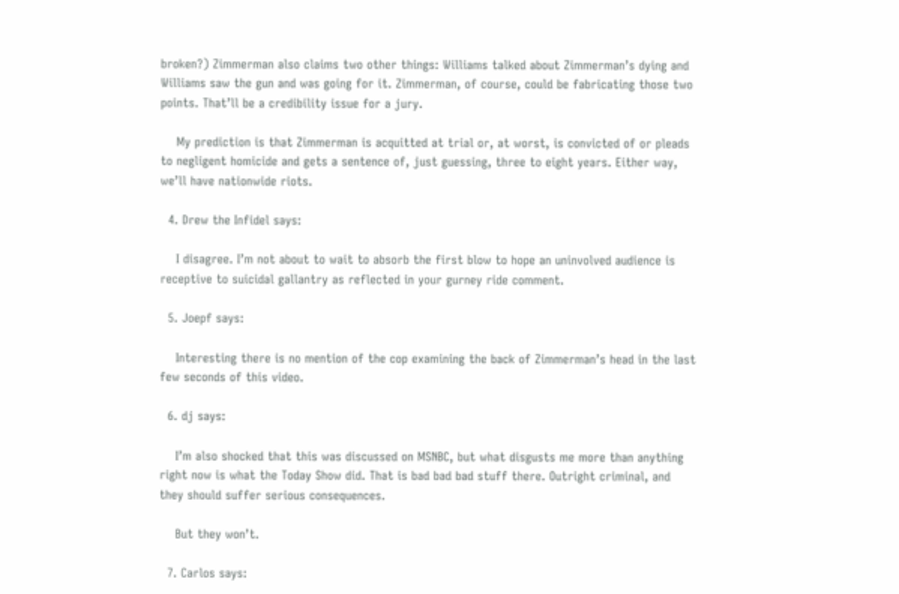broken?) Zimmerman also claims two other things: Williams talked about Zimmerman’s dying and Williams saw the gun and was going for it. Zimmerman, of course, could be fabricating those two points. That’ll be a credibility issue for a jury.

    My prediction is that Zimmerman is acquitted at trial or, at worst, is convicted of or pleads to negligent homicide and gets a sentence of, just guessing, three to eight years. Either way, we’ll have nationwide riots.

  4. Drew the Infidel says:

    I disagree. I’m not about to wait to absorb the first blow to hope an uninvolved audience is receptive to suicidal gallantry as reflected in your gurney ride comment.

  5. Joepf says:

    Interesting there is no mention of the cop examining the back of Zimmerman’s head in the last few seconds of this video.

  6. dj says:

    I’m also shocked that this was discussed on MSNBC, but what disgusts me more than anything right now is what the Today Show did. That is bad bad bad stuff there. Outright criminal, and they should suffer serious consequences.

    But they won’t.

  7. Carlos says: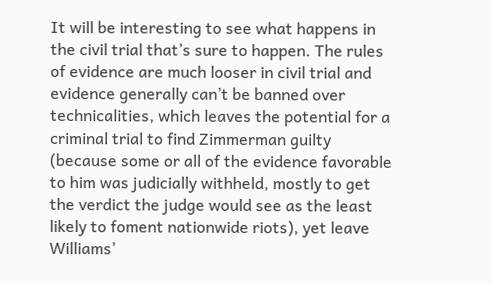It will be interesting to see what happens in the civil trial that’s sure to happen. The rules of evidence are much looser in civil trial and evidence generally can’t be banned over technicalities, which leaves the potential for a criminal trial to find Zimmerman guilty (because some or all of the evidence favorable to him was judicially withheld, mostly to get the verdict the judge would see as the least likely to foment nationwide riots), yet leave Williams’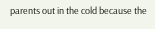parents out in the cold because the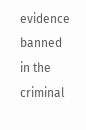evidence banned in the criminal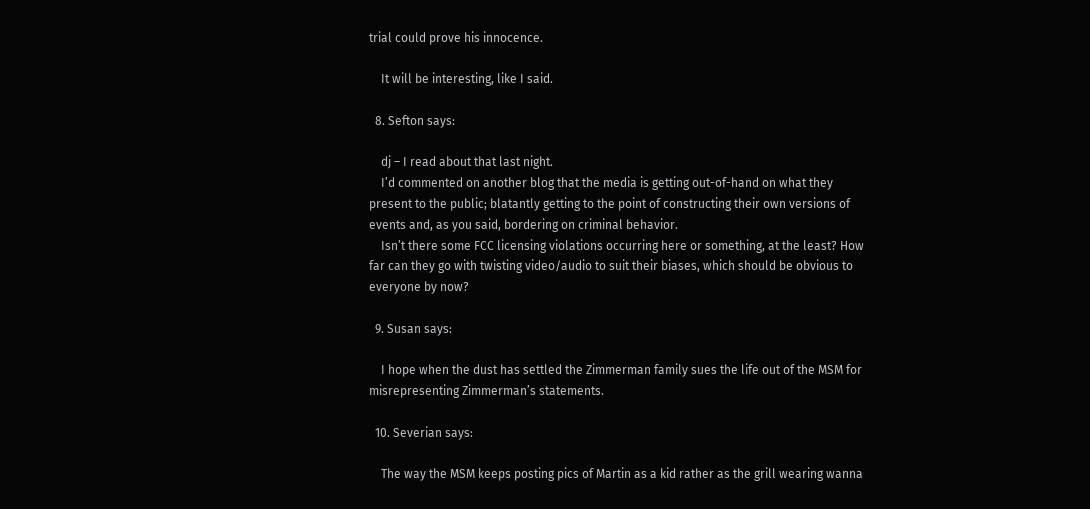trial could prove his innocence.

    It will be interesting, like I said.

  8. Sefton says:

    dj – I read about that last night.
    I’d commented on another blog that the media is getting out-of-hand on what they present to the public; blatantly getting to the point of constructing their own versions of events and, as you said, bordering on criminal behavior.
    Isn’t there some FCC licensing violations occurring here or something, at the least? How far can they go with twisting video/audio to suit their biases, which should be obvious to everyone by now?

  9. Susan says:

    I hope when the dust has settled the Zimmerman family sues the life out of the MSM for misrepresenting Zimmerman’s statements.

  10. Severian says:

    The way the MSM keeps posting pics of Martin as a kid rather as the grill wearing wanna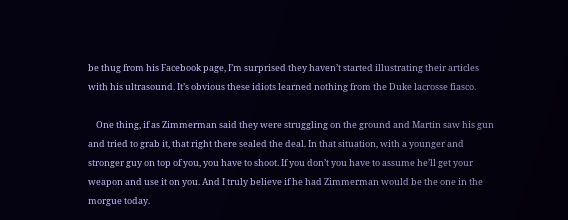be thug from his Facebook page, I’m surprised they haven’t started illustrating their articles with his ultrasound. It’s obvious these idiots learned nothing from the Duke lacrosse fiasco.

    One thing, if as Zimmerman said they were struggling on the ground and Martin saw his gun and tried to grab it, that right there sealed the deal. In that situation, with a younger and stronger guy on top of you, you have to shoot. If you don’t you have to assume he’ll get your weapon and use it on you. And I truly believe if he had Zimmerman would be the one in the morgue today.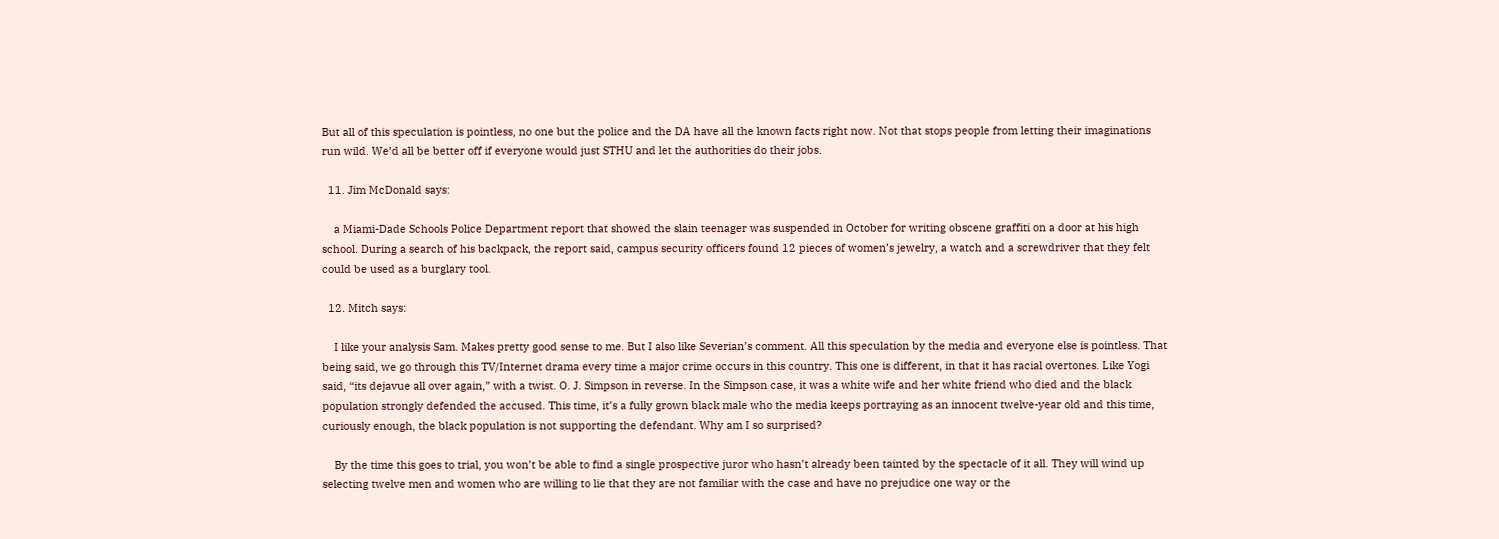But all of this speculation is pointless, no one but the police and the DA have all the known facts right now. Not that stops people from letting their imaginations run wild. We’d all be better off if everyone would just STHU and let the authorities do their jobs.

  11. Jim McDonald says:

    a Miami-Dade Schools Police Department report that showed the slain teenager was suspended in October for writing obscene graffiti on a door at his high school. During a search of his backpack, the report said, campus security officers found 12 pieces of women’s jewelry, a watch and a screwdriver that they felt could be used as a burglary tool.

  12. Mitch says:

    I like your analysis Sam. Makes pretty good sense to me. But I also like Severian’s comment. All this speculation by the media and everyone else is pointless. That being said, we go through this TV/Internet drama every time a major crime occurs in this country. This one is different, in that it has racial overtones. Like Yogi said, “its dejavue all over again,” with a twist. O. J. Simpson in reverse. In the Simpson case, it was a white wife and her white friend who died and the black population strongly defended the accused. This time, it’s a fully grown black male who the media keeps portraying as an innocent twelve-year old and this time, curiously enough, the black population is not supporting the defendant. Why am I so surprised?

    By the time this goes to trial, you won’t be able to find a single prospective juror who hasn’t already been tainted by the spectacle of it all. They will wind up selecting twelve men and women who are willing to lie that they are not familiar with the case and have no prejudice one way or the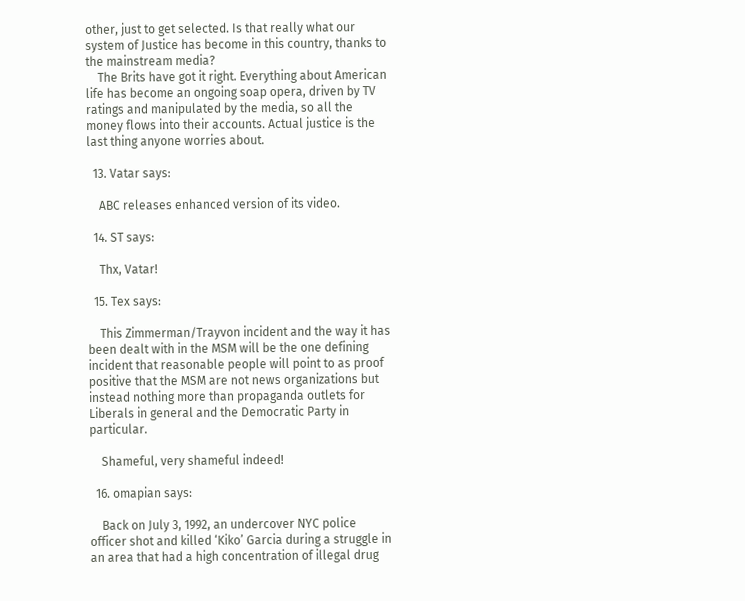other, just to get selected. Is that really what our system of Justice has become in this country, thanks to the mainstream media?
    The Brits have got it right. Everything about American life has become an ongoing soap opera, driven by TV ratings and manipulated by the media, so all the money flows into their accounts. Actual justice is the last thing anyone worries about.

  13. Vatar says:

    ABC releases enhanced version of its video.

  14. ST says:

    Thx, Vatar!

  15. Tex says:

    This Zimmerman/Trayvon incident and the way it has been dealt with in the MSM will be the one defining incident that reasonable people will point to as proof positive that the MSM are not news organizations but instead nothing more than propaganda outlets for Liberals in general and the Democratic Party in particular.

    Shameful, very shameful indeed!

  16. omapian says:

    Back on July 3, 1992, an undercover NYC police officer shot and killed ‘Kiko’ Garcia during a struggle in an area that had a high concentration of illegal drug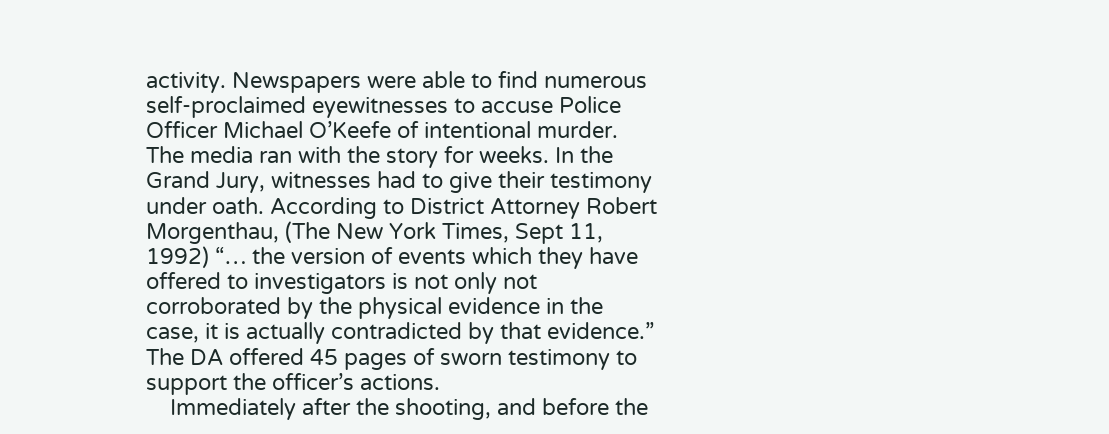activity. Newspapers were able to find numerous self-proclaimed eyewitnesses to accuse Police Officer Michael O’Keefe of intentional murder. The media ran with the story for weeks. In the Grand Jury, witnesses had to give their testimony under oath. According to District Attorney Robert Morgenthau, (The New York Times, Sept 11, 1992) “… the version of events which they have offered to investigators is not only not corroborated by the physical evidence in the case, it is actually contradicted by that evidence.” The DA offered 45 pages of sworn testimony to support the officer’s actions.
    Immediately after the shooting, and before the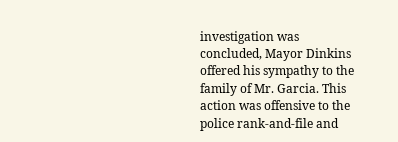investigation was concluded, Mayor Dinkins offered his sympathy to the family of Mr. Garcia. This action was offensive to the police rank-and-file and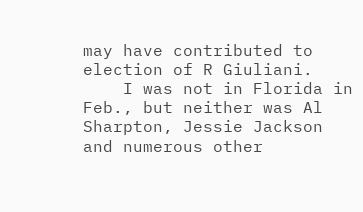may have contributed to election of R Giuliani.
    I was not in Florida in Feb., but neither was Al Sharpton, Jessie Jackson and numerous other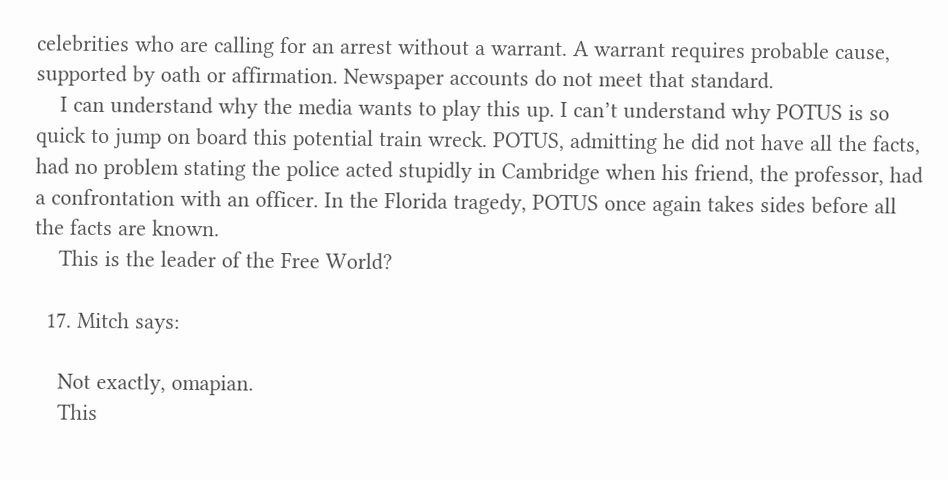celebrities who are calling for an arrest without a warrant. A warrant requires probable cause, supported by oath or affirmation. Newspaper accounts do not meet that standard.
    I can understand why the media wants to play this up. I can’t understand why POTUS is so quick to jump on board this potential train wreck. POTUS, admitting he did not have all the facts, had no problem stating the police acted stupidly in Cambridge when his friend, the professor, had a confrontation with an officer. In the Florida tragedy, POTUS once again takes sides before all the facts are known.
    This is the leader of the Free World?

  17. Mitch says:

    Not exactly, omapian.
    This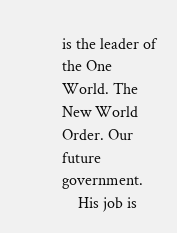is the leader of the One World. The New World Order. Our future government.
    His job is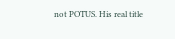not POTUS. His real title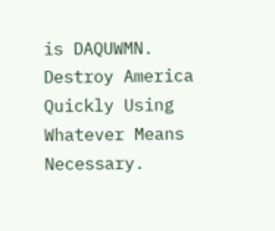is DAQUWMN. Destroy America Quickly Using Whatever Means Necessary.